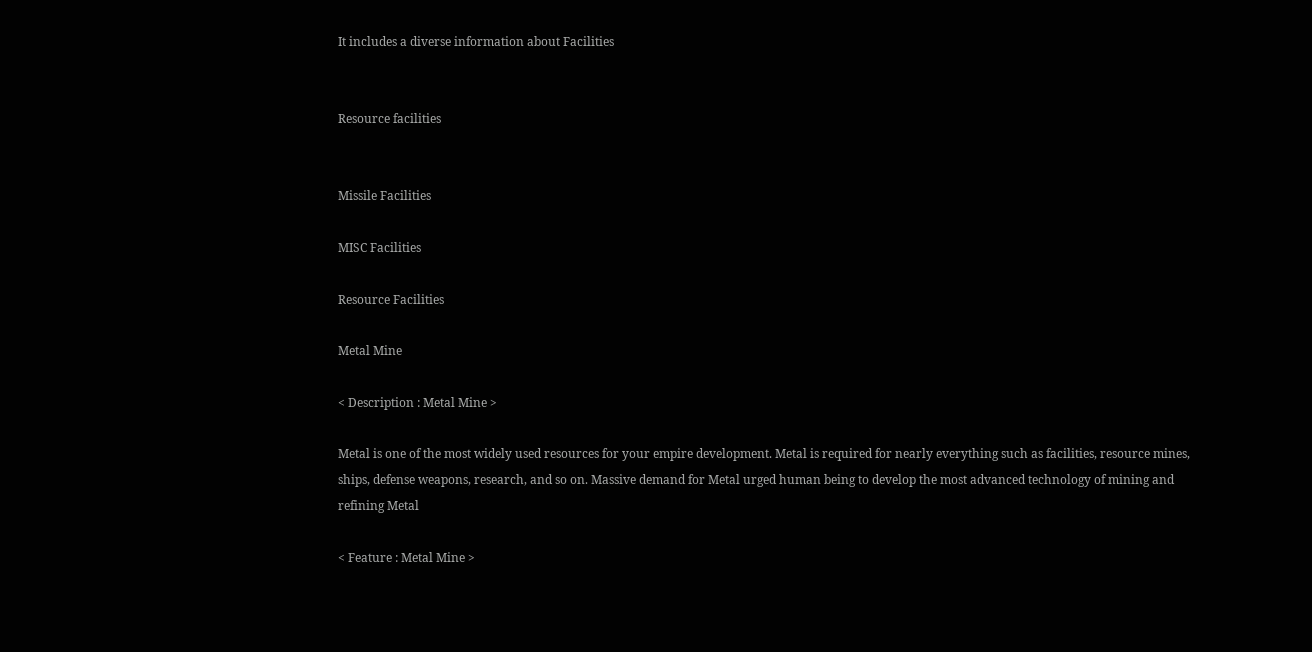It includes a diverse information about Facilities


Resource facilities


Missile Facilities

MISC Facilities

Resource Facilities

Metal Mine

< Description : Metal Mine >

Metal is one of the most widely used resources for your empire development. Metal is required for nearly everything such as facilities, resource mines, ships, defense weapons, research, and so on. Massive demand for Metal urged human being to develop the most advanced technology of mining and refining Metal

< Feature : Metal Mine >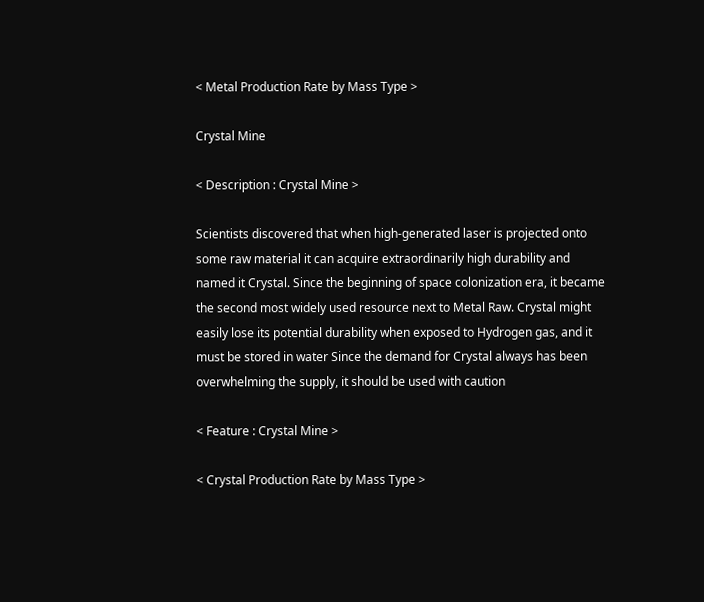< Metal Production Rate by Mass Type >

Crystal Mine

< Description : Crystal Mine >

Scientists discovered that when high-generated laser is projected onto some raw material it can acquire extraordinarily high durability and named it Crystal. Since the beginning of space colonization era, it became the second most widely used resource next to Metal Raw. Crystal might easily lose its potential durability when exposed to Hydrogen gas, and it must be stored in water Since the demand for Crystal always has been overwhelming the supply, it should be used with caution

< Feature : Crystal Mine >

< Crystal Production Rate by Mass Type >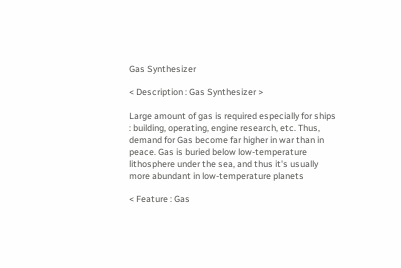Gas Synthesizer

< Description : Gas Synthesizer >

Large amount of gas is required especially for ships : building, operating, engine research, etc. Thus, demand for Gas become far higher in war than in peace. Gas is buried below low-temperature lithosphere under the sea, and thus it's usually more abundant in low-temperature planets

< Feature : Gas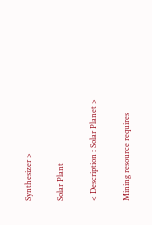Synthesizer >

Solar Plant

< Description : Solar Planet >

Mining resource requires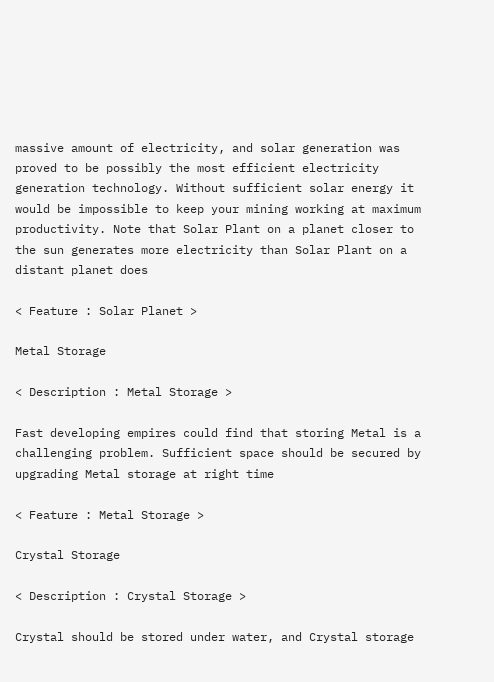massive amount of electricity, and solar generation was proved to be possibly the most efficient electricity generation technology. Without sufficient solar energy it would be impossible to keep your mining working at maximum productivity. Note that Solar Plant on a planet closer to the sun generates more electricity than Solar Plant on a distant planet does

< Feature : Solar Planet >

Metal Storage

< Description : Metal Storage >

Fast developing empires could find that storing Metal is a challenging problem. Sufficient space should be secured by upgrading Metal storage at right time

< Feature : Metal Storage >

Crystal Storage

< Description : Crystal Storage >

Crystal should be stored under water, and Crystal storage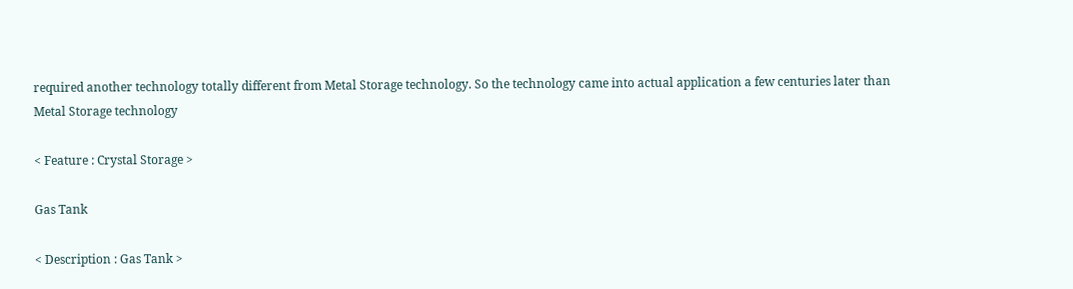required another technology totally different from Metal Storage technology. So the technology came into actual application a few centuries later than Metal Storage technology

< Feature : Crystal Storage >

Gas Tank

< Description : Gas Tank >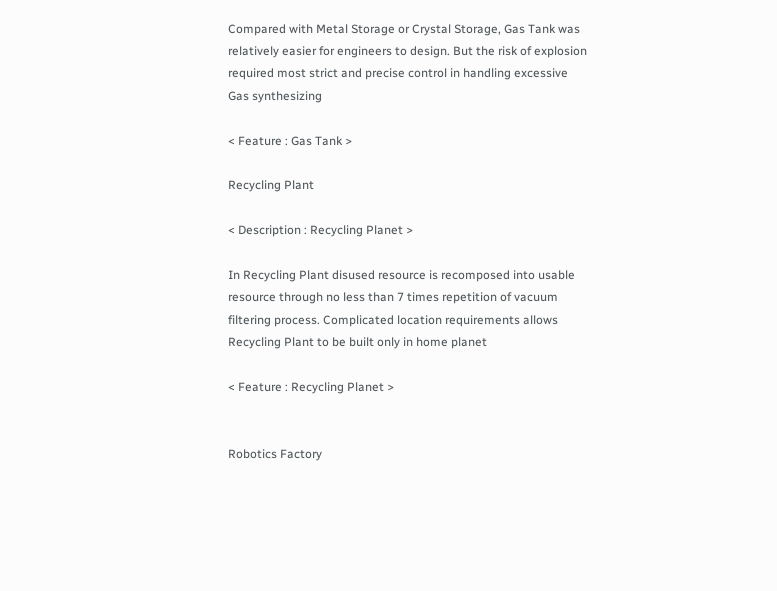Compared with Metal Storage or Crystal Storage, Gas Tank was relatively easier for engineers to design. But the risk of explosion required most strict and precise control in handling excessive Gas synthesizing

< Feature : Gas Tank >

Recycling Plant

< Description : Recycling Planet >

In Recycling Plant disused resource is recomposed into usable resource through no less than 7 times repetition of vacuum filtering process. Complicated location requirements allows Recycling Plant to be built only in home planet

< Feature : Recycling Planet >


Robotics Factory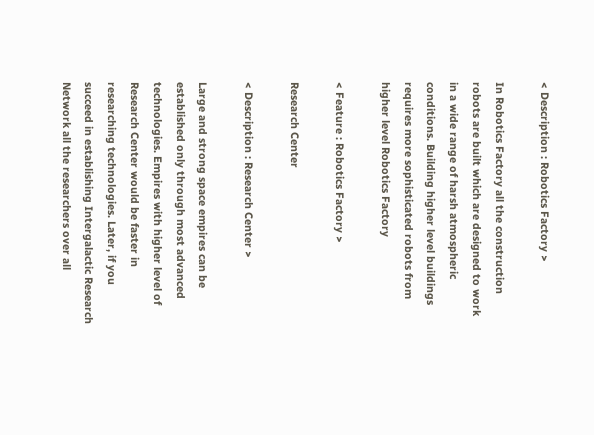< Description : Robotics Factory >

In Robotics Factory all the construction robots are built which are designed to work in a wide range of harsh atmospheric conditions. Building higher level buildings requires more sophisticated robots from higher level Robotics Factory

< Feature : Robotics Factory >

Research Center

< Description : Research Center >

Large and strong space empires can be established only through most advanced technologies. Empires with higher level of Research Center would be faster in researching technologies. Later, if you succeed in establishing Intergalactic Research Network all the researchers over all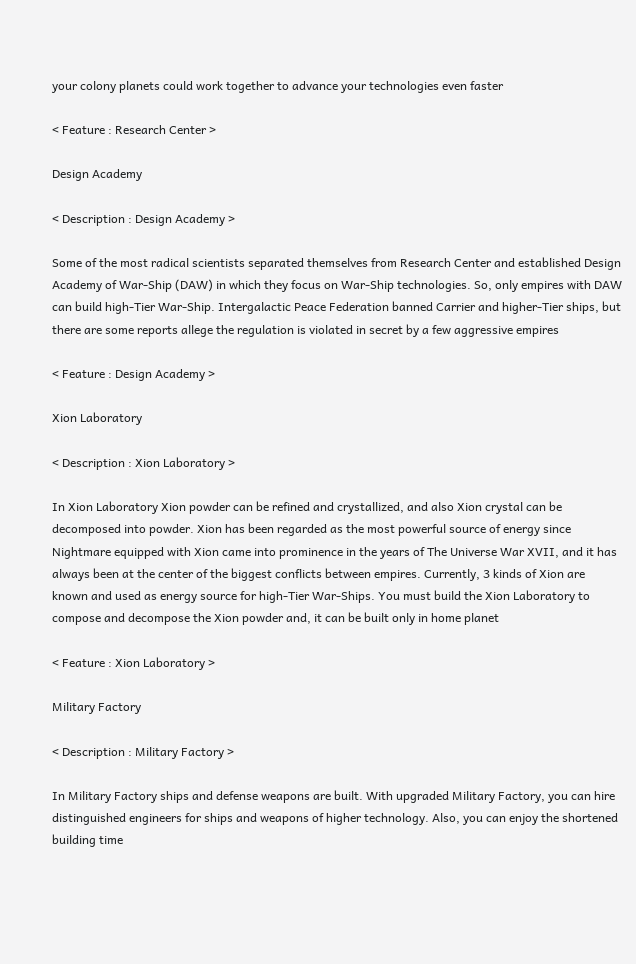your colony planets could work together to advance your technologies even faster

< Feature : Research Center >

Design Academy

< Description : Design Academy >

Some of the most radical scientists separated themselves from Research Center and established Design Academy of War-Ship (DAW) in which they focus on War-Ship technologies. So, only empires with DAW can build high-Tier War-Ship. Intergalactic Peace Federation banned Carrier and higher-Tier ships, but there are some reports allege the regulation is violated in secret by a few aggressive empires

< Feature : Design Academy >

Xion Laboratory

< Description : Xion Laboratory >

In Xion Laboratory Xion powder can be refined and crystallized, and also Xion crystal can be decomposed into powder. Xion has been regarded as the most powerful source of energy since Nightmare equipped with Xion came into prominence in the years of The Universe War XVII, and it has always been at the center of the biggest conflicts between empires. Currently, 3 kinds of Xion are known and used as energy source for high-Tier War-Ships. You must build the Xion Laboratory to compose and decompose the Xion powder and, it can be built only in home planet

< Feature : Xion Laboratory >

Military Factory

< Description : Military Factory >

In Military Factory ships and defense weapons are built. With upgraded Military Factory, you can hire distinguished engineers for ships and weapons of higher technology. Also, you can enjoy the shortened building time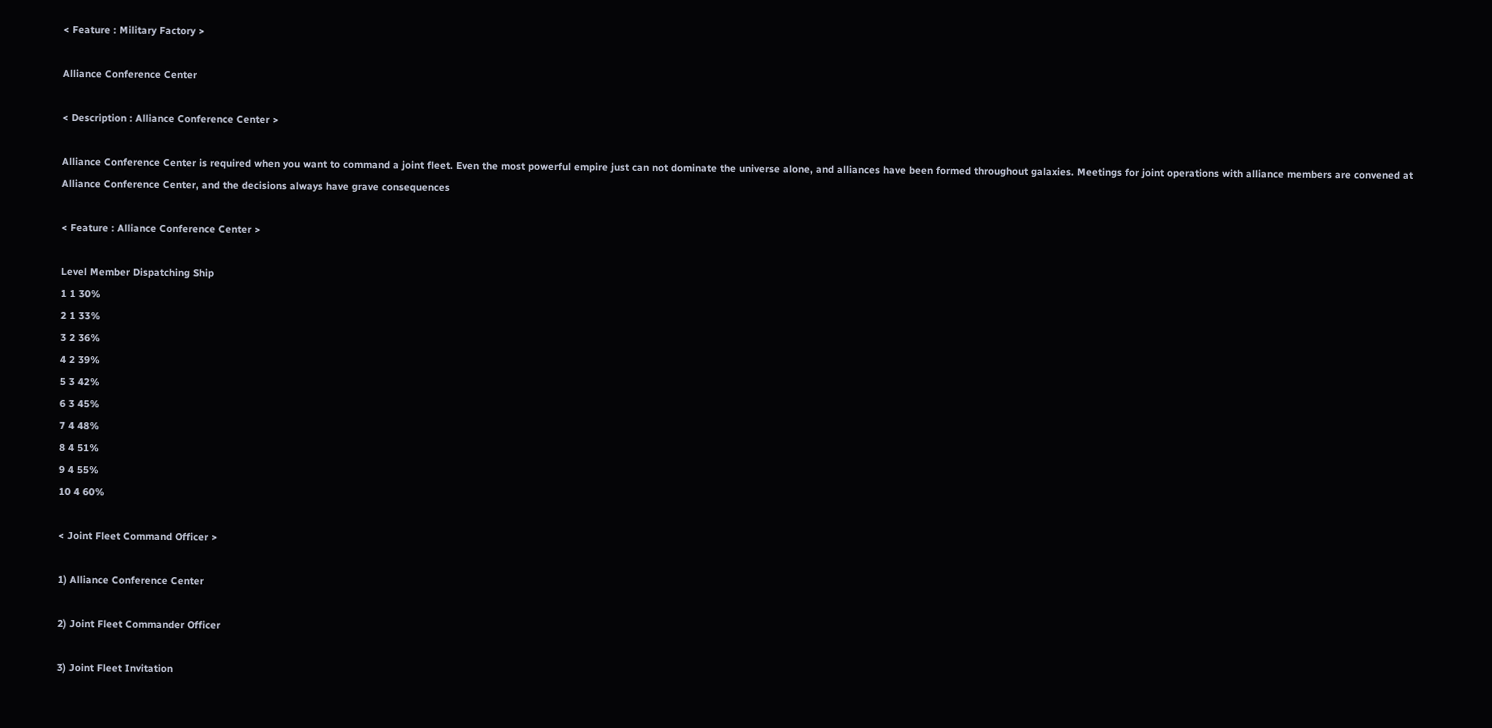< Feature : Military Factory >

Alliance Conference Center

< Description : Alliance Conference Center >

Alliance Conference Center is required when you want to command a joint fleet. Even the most powerful empire just can not dominate the universe alone, and alliances have been formed throughout galaxies. Meetings for joint operations with alliance members are convened at Alliance Conference Center, and the decisions always have grave consequences

< Feature : Alliance Conference Center >

Level Member Dispatching Ship
1 1 30%
2 1 33%
3 2 36%
4 2 39%
5 3 42%
6 3 45%
7 4 48%
8 4 51%
9 4 55%
10 4 60%

< Joint Fleet Command Officer >

1) Alliance Conference Center

2) Joint Fleet Commander Officer

3) Joint Fleet Invitation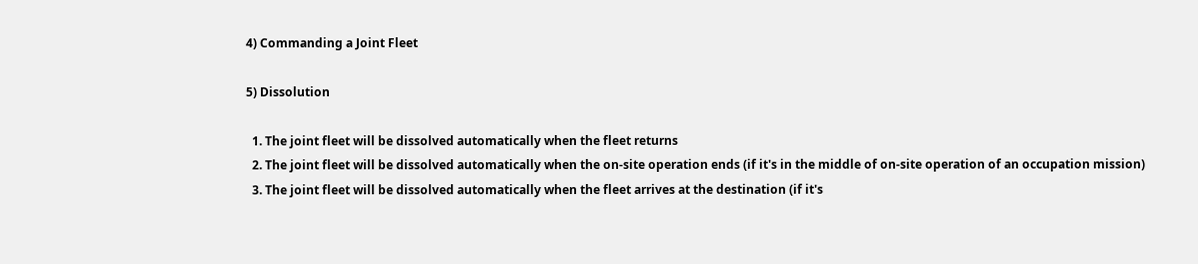4) Commanding a Joint Fleet

5) Dissolution

  1. The joint fleet will be dissolved automatically when the fleet returns
  2. The joint fleet will be dissolved automatically when the on-site operation ends (if it's in the middle of on-site operation of an occupation mission)
  3. The joint fleet will be dissolved automatically when the fleet arrives at the destination (if it's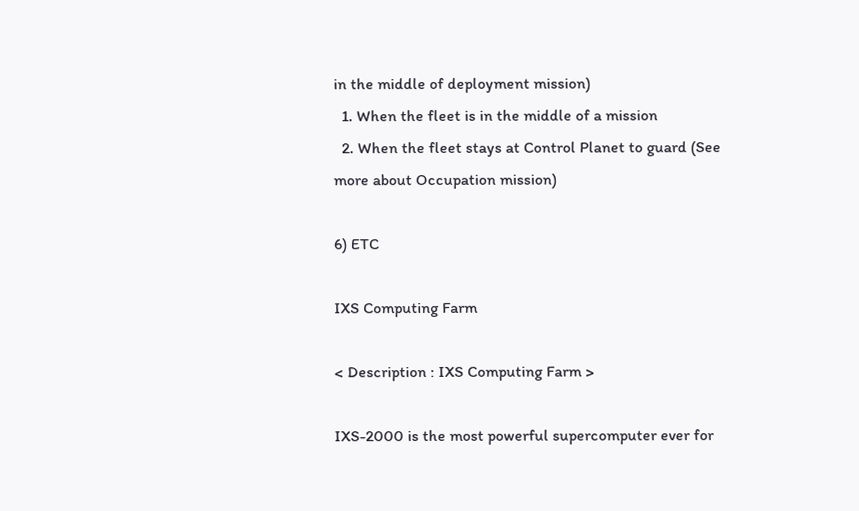in the middle of deployment mission)
  1. When the fleet is in the middle of a mission
  2. When the fleet stays at Control Planet to guard (See more about Occupation mission)

6) ETC

IXS Computing Farm

< Description : IXS Computing Farm >

IXS-2000 is the most powerful supercomputer ever for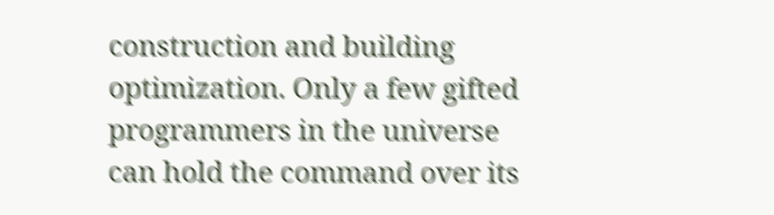construction and building optimization. Only a few gifted programmers in the universe can hold the command over its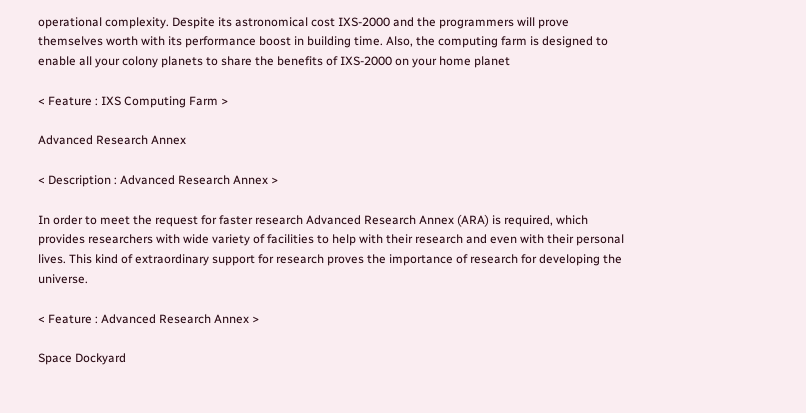operational complexity. Despite its astronomical cost IXS-2000 and the programmers will prove themselves worth with its performance boost in building time. Also, the computing farm is designed to enable all your colony planets to share the benefits of IXS-2000 on your home planet

< Feature : IXS Computing Farm >

Advanced Research Annex

< Description : Advanced Research Annex >

In order to meet the request for faster research Advanced Research Annex (ARA) is required, which provides researchers with wide variety of facilities to help with their research and even with their personal lives. This kind of extraordinary support for research proves the importance of research for developing the universe.

< Feature : Advanced Research Annex >

Space Dockyard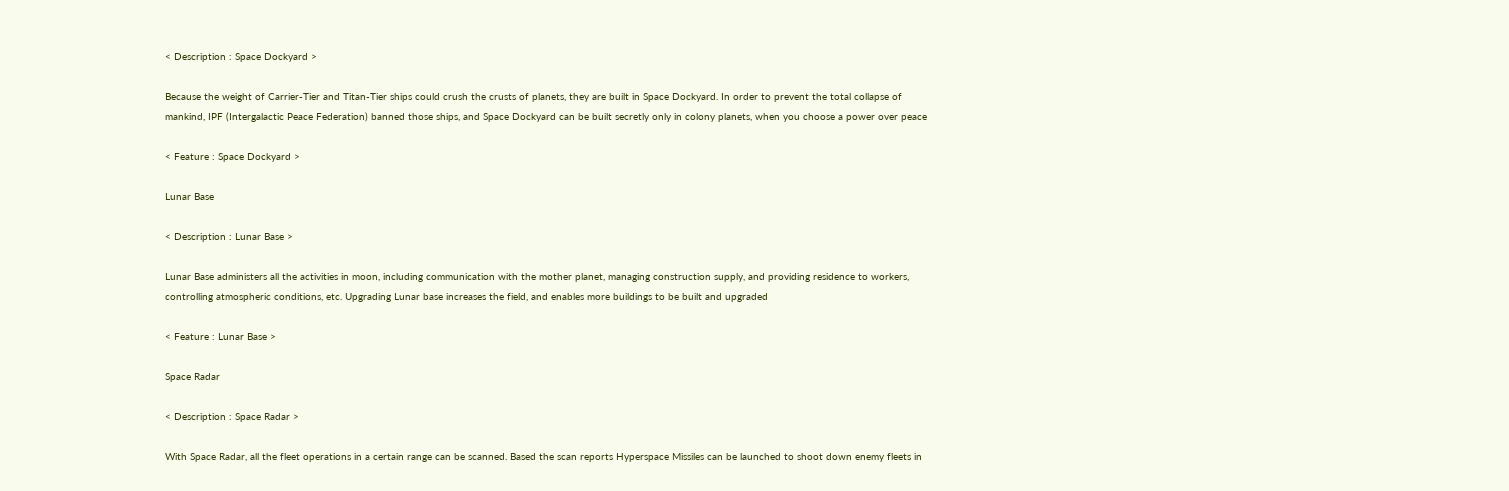< Description : Space Dockyard >

Because the weight of Carrier-Tier and Titan-Tier ships could crush the crusts of planets, they are built in Space Dockyard. In order to prevent the total collapse of mankind, IPF (Intergalactic Peace Federation) banned those ships, and Space Dockyard can be built secretly only in colony planets, when you choose a power over peace

< Feature : Space Dockyard >

Lunar Base

< Description : Lunar Base >

Lunar Base administers all the activities in moon, including communication with the mother planet, managing construction supply, and providing residence to workers, controlling atmospheric conditions, etc. Upgrading Lunar base increases the field, and enables more buildings to be built and upgraded

< Feature : Lunar Base >

Space Radar

< Description : Space Radar >

With Space Radar, all the fleet operations in a certain range can be scanned. Based the scan reports Hyperspace Missiles can be launched to shoot down enemy fleets in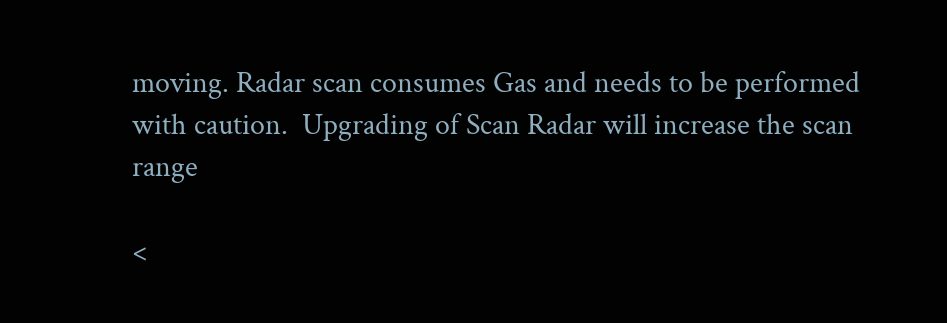moving. Radar scan consumes Gas and needs to be performed with caution.  Upgrading of Scan Radar will increase the scan range

<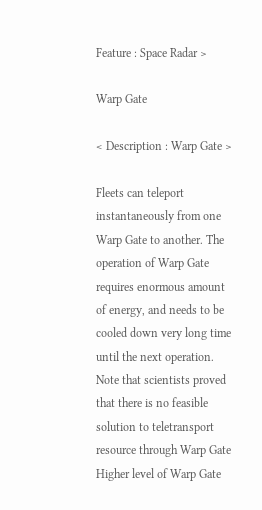Feature : Space Radar >

Warp Gate

< Description : Warp Gate >

Fleets can teleport instantaneously from one Warp Gate to another. The operation of Warp Gate requires enormous amount of energy, and needs to be cooled down very long time until the next operation. Note that scientists proved that there is no feasible solution to teletransport resource through Warp Gate Higher level of Warp Gate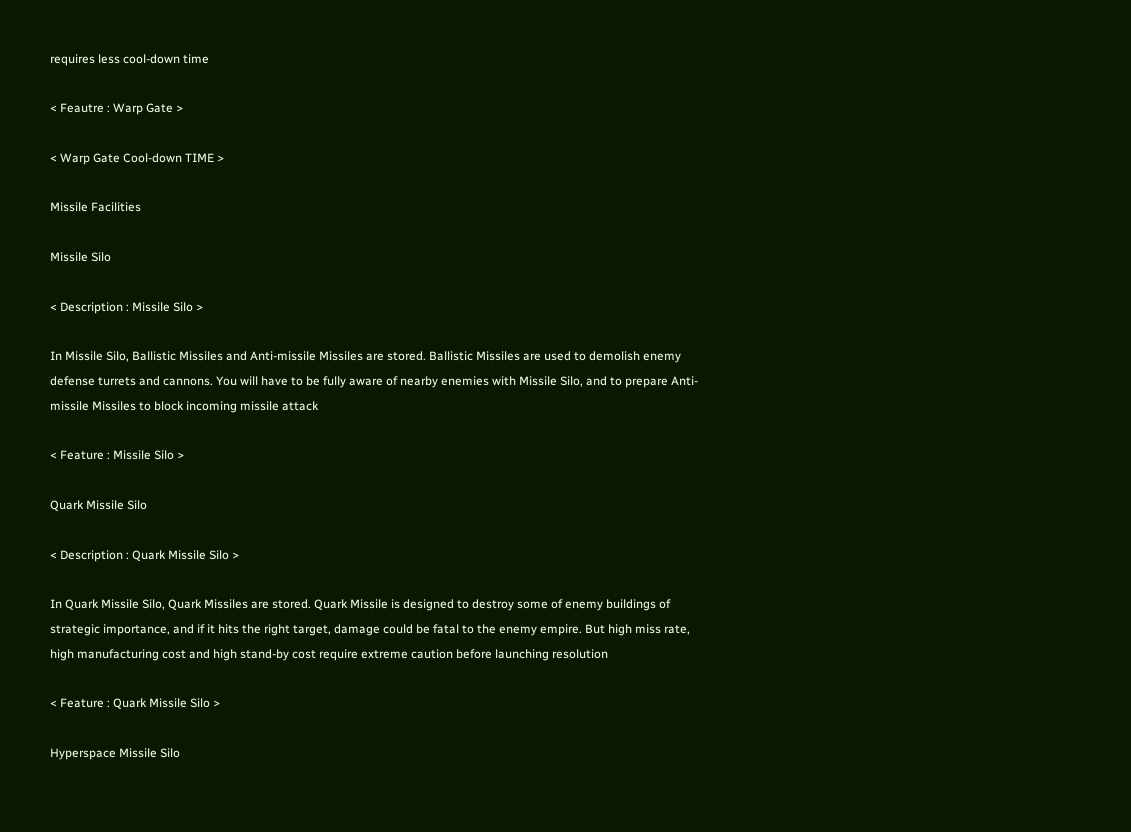requires less cool-down time

< Feautre : Warp Gate >

< Warp Gate Cool-down TIME >

Missile Facilities

Missile Silo

< Description : Missile Silo >

In Missile Silo, Ballistic Missiles and Anti-missile Missiles are stored. Ballistic Missiles are used to demolish enemy defense turrets and cannons. You will have to be fully aware of nearby enemies with Missile Silo, and to prepare Anti-missile Missiles to block incoming missile attack

< Feature : Missile Silo >

Quark Missile Silo

< Description : Quark Missile Silo >

In Quark Missile Silo, Quark Missiles are stored. Quark Missile is designed to destroy some of enemy buildings of strategic importance, and if it hits the right target, damage could be fatal to the enemy empire. But high miss rate, high manufacturing cost and high stand-by cost require extreme caution before launching resolution

< Feature : Quark Missile Silo >

Hyperspace Missile Silo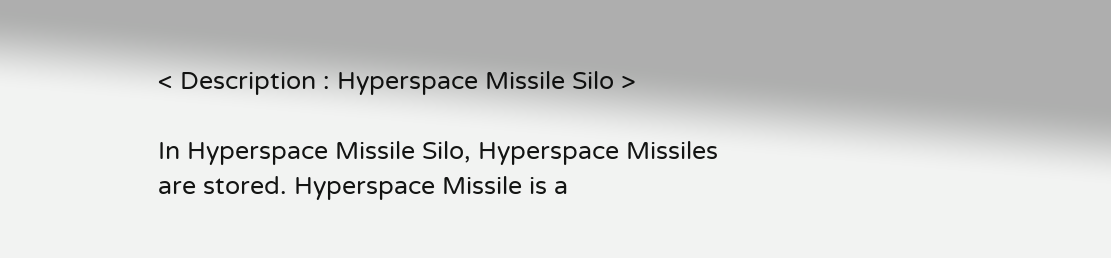< Description : Hyperspace Missile Silo >

In Hyperspace Missile Silo, Hyperspace Missiles are stored. Hyperspace Missile is a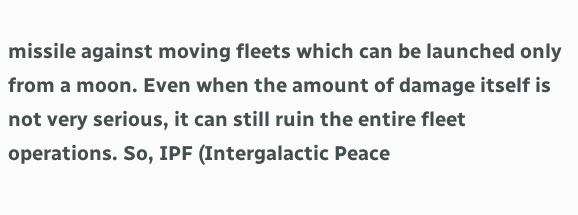missile against moving fleets which can be launched only from a moon. Even when the amount of damage itself is not very serious, it can still ruin the entire fleet operations. So, IPF (Intergalactic Peace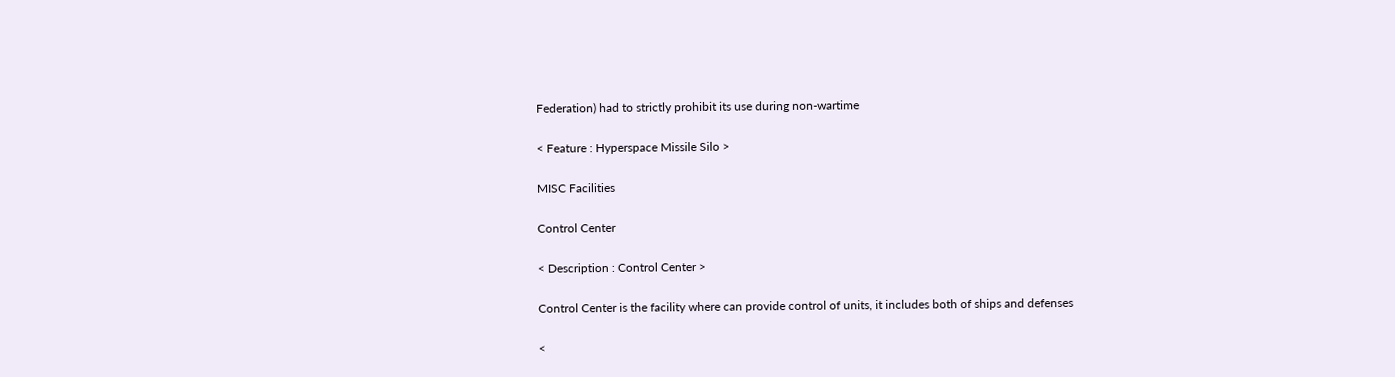Federation) had to strictly prohibit its use during non-wartime

< Feature : Hyperspace Missile Silo >

MISC Facilities

Control Center

< Description : Control Center >

Control Center is the facility where can provide control of units, it includes both of ships and defenses

<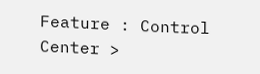Feature : Control Center >